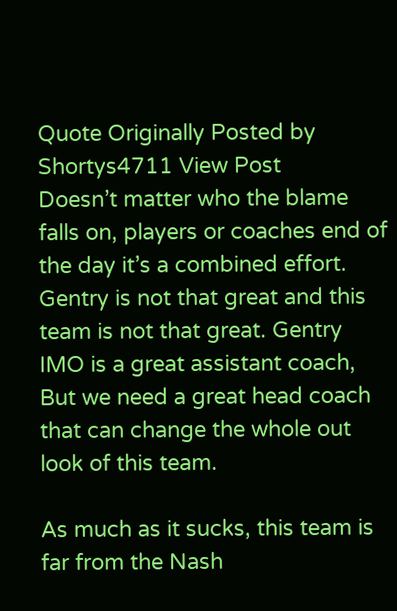Quote Originally Posted by Shortys4711 View Post
Doesn’t matter who the blame falls on, players or coaches end of the day it’s a combined effort. Gentry is not that great and this team is not that great. Gentry IMO is a great assistant coach, But we need a great head coach that can change the whole out look of this team.

As much as it sucks, this team is far from the Nash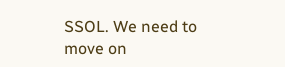SSOL. We need to move on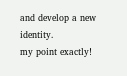and develop a new identity.
my point exactly!